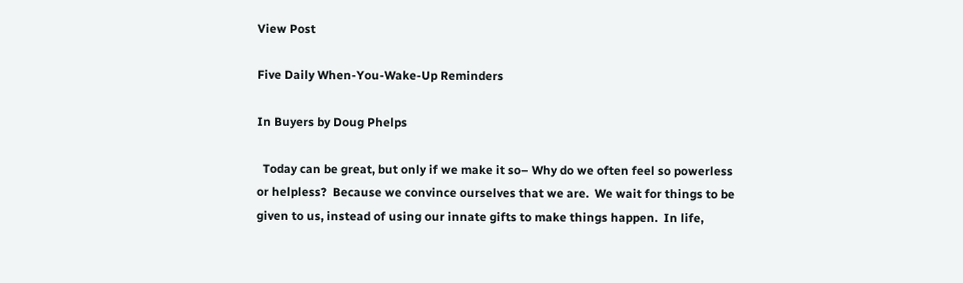View Post

Five Daily When-You-Wake-Up Reminders

In Buyers by Doug Phelps

  Today can be great, but only if we make it so– Why do we often feel so powerless or helpless?  Because we convince ourselves that we are.  We wait for things to be given to us, instead of using our innate gifts to make things happen.  In life,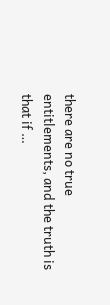there are no true entitlements, and the truth is that if …